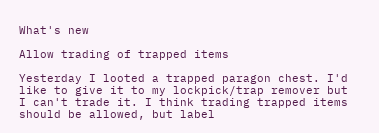What's new

Allow trading of trapped items

Yesterday I looted a trapped paragon chest. I'd like to give it to my lockpick/trap remover but I can't trade it. I think trading trapped items should be allowed, but label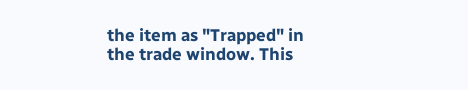the item as "Trapped" in the trade window. This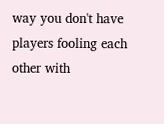way you don't have players fooling each other with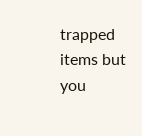trapped items but you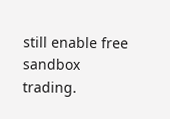still enable free sandbox trading.